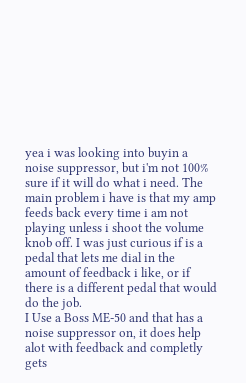yea i was looking into buyin a noise suppressor, but i'm not 100% sure if it will do what i need. The main problem i have is that my amp feeds back every time i am not playing unless i shoot the volume knob off. I was just curious if is a pedal that lets me dial in the amount of feedback i like, or if there is a different pedal that would do the job.
I Use a Boss ME-50 and that has a noise suppressor on, it does help alot with feedback and completly gets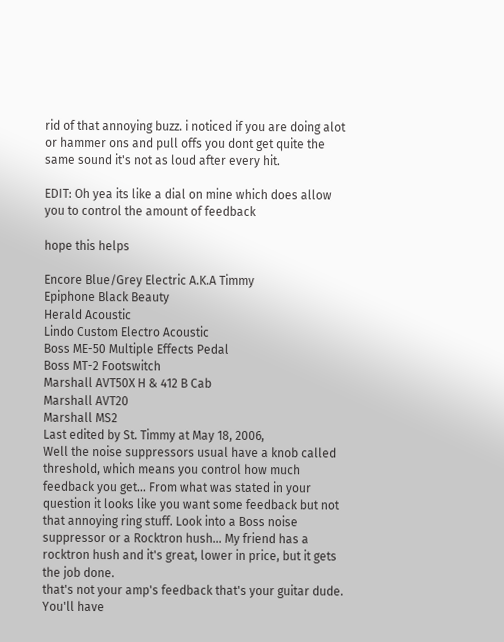rid of that annoying buzz. i noticed if you are doing alot or hammer ons and pull offs you dont get quite the same sound it's not as loud after every hit.

EDIT: Oh yea its like a dial on mine which does allow you to control the amount of feedback

hope this helps

Encore Blue/Grey Electric A.K.A Timmy
Epiphone Black Beauty
Herald Acoustic
Lindo Custom Electro Acoustic
Boss ME-50 Multiple Effects Pedal
Boss MT-2 Footswitch
Marshall AVT50X H & 412 B Cab
Marshall AVT20
Marshall MS2
Last edited by St. Timmy at May 18, 2006,
Well the noise suppressors usual have a knob called threshold, which means you control how much feedback you get... From what was stated in your question it looks like you want some feedback but not that annoying ring stuff. Look into a Boss noise suppressor or a Rocktron hush... My friend has a rocktron hush and it's great, lower in price, but it gets the job done.
that's not your amp's feedback that's your guitar dude. You'll have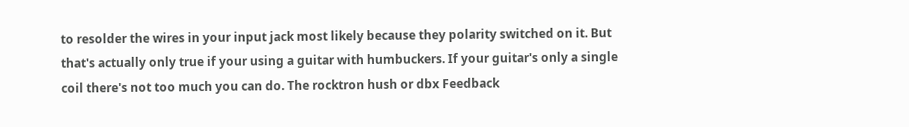to resolder the wires in your input jack most likely because they polarity switched on it. But that's actually only true if your using a guitar with humbuckers. If your guitar's only a single coil there's not too much you can do. The rocktron hush or dbx Feedback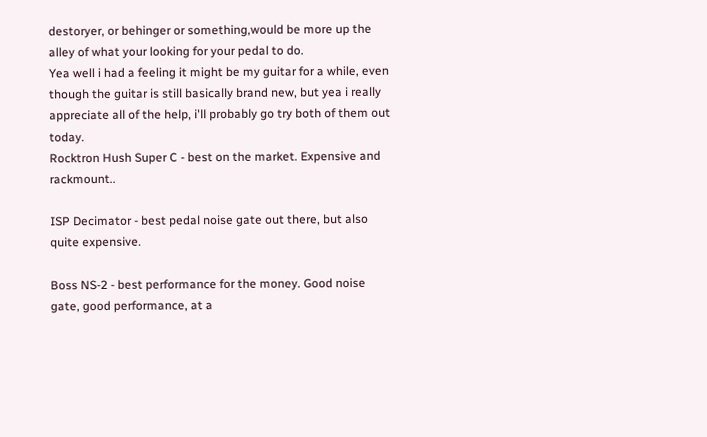destoryer, or behinger or something,would be more up the alley of what your looking for your pedal to do.
Yea well i had a feeling it might be my guitar for a while, even though the guitar is still basically brand new, but yea i really appreciate all of the help, i'll probably go try both of them out today.
Rocktron Hush Super C - best on the market. Expensive and rackmount..

ISP Decimator - best pedal noise gate out there, but also quite expensive.

Boss NS-2 - best performance for the money. Good noise gate, good performance, at a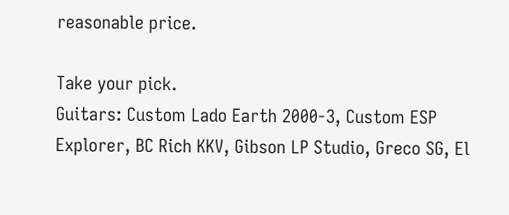reasonable price.

Take your pick.
Guitars: Custom Lado Earth 2000-3, Custom ESP Explorer, BC Rich KKV, Gibson LP Studio, Greco SG, El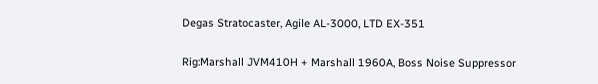Degas Stratocaster, Agile AL-3000, LTD EX-351

Rig:Marshall JVM410H + Marshall 1960A, Boss Noise Suppressor